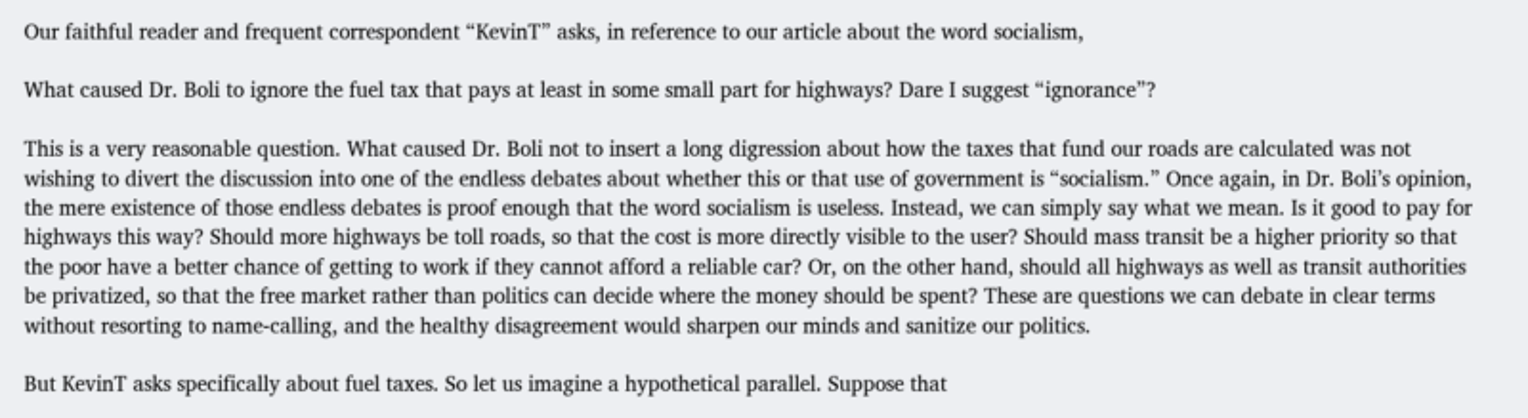Our faithful reader and frequent correspondent “KevinT” asks, in reference to our article about the word socialism,

What caused Dr. Boli to ignore the fuel tax that pays at least in some small part for highways? Dare I suggest “ignorance”?

This is a very reasonable question. What caused Dr. Boli not to insert a long digression about how the taxes that fund our roads are calculated was not wishing to divert the discussion into one of the endless debates about whether this or that use of government is “socialism.” Once again, in Dr. Boli’s opinion, the mere existence of those endless debates is proof enough that the word socialism is useless. Instead, we can simply say what we mean. Is it good to pay for highways this way? Should more highways be toll roads, so that the cost is more directly visible to the user? Should mass transit be a higher priority so that the poor have a better chance of getting to work if they cannot afford a reliable car? Or, on the other hand, should all highways as well as transit authorities be privatized, so that the free market rather than politics can decide where the money should be spent? These are questions we can debate in clear terms without resorting to name-calling, and the healthy disagreement would sharpen our minds and sanitize our politics.

But KevinT asks specifically about fuel taxes. So let us imagine a hypothetical parallel. Suppose that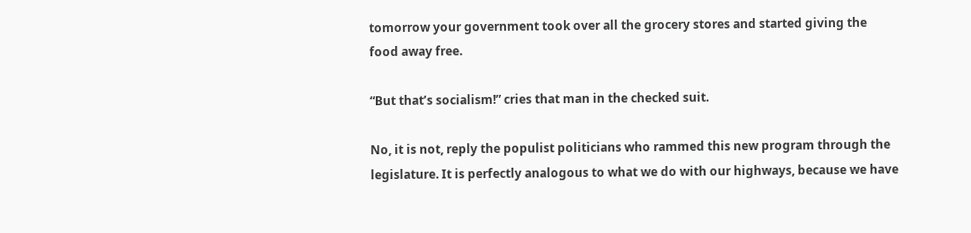tomorrow your government took over all the grocery stores and started giving the food away free.

“But that’s socialism!” cries that man in the checked suit.

No, it is not, reply the populist politicians who rammed this new program through the legislature. It is perfectly analogous to what we do with our highways, because we have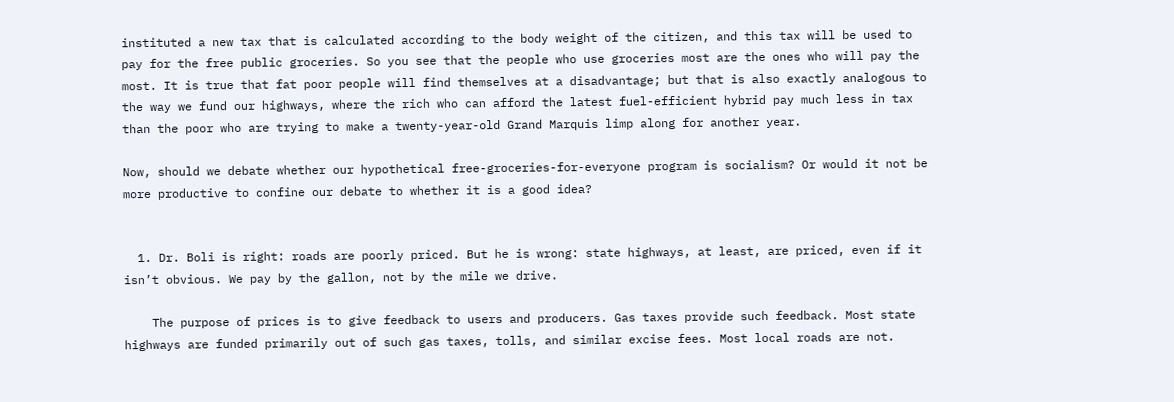instituted a new tax that is calculated according to the body weight of the citizen, and this tax will be used to pay for the free public groceries. So you see that the people who use groceries most are the ones who will pay the most. It is true that fat poor people will find themselves at a disadvantage; but that is also exactly analogous to the way we fund our highways, where the rich who can afford the latest fuel-efficient hybrid pay much less in tax than the poor who are trying to make a twenty-year-old Grand Marquis limp along for another year.

Now, should we debate whether our hypothetical free-groceries-for-everyone program is socialism? Or would it not be more productive to confine our debate to whether it is a good idea?


  1. Dr. Boli is right: roads are poorly priced. But he is wrong: state highways, at least, are priced, even if it isn’t obvious. We pay by the gallon, not by the mile we drive.

    The purpose of prices is to give feedback to users and producers. Gas taxes provide such feedback. Most state highways are funded primarily out of such gas taxes, tolls, and similar excise fees. Most local roads are not.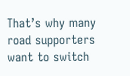That’s why many road supporters want to switch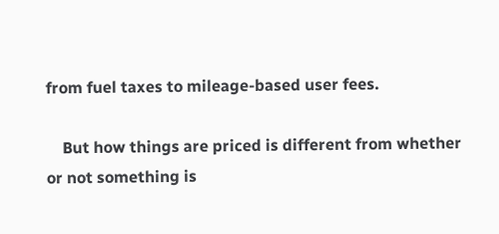from fuel taxes to mileage-based user fees.

    But how things are priced is different from whether or not something is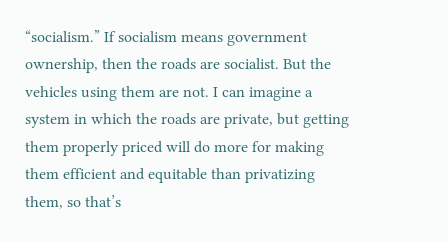“socialism.” If socialism means government ownership, then the roads are socialist. But the vehicles using them are not. I can imagine a system in which the roads are private, but getting them properly priced will do more for making them efficient and equitable than privatizing them, so that’s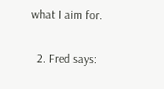what I aim for.

  2. Fred says: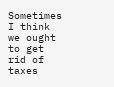Sometimes I think we ought to get rid of taxes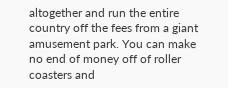altogether and run the entire country off the fees from a giant amusement park. You can make no end of money off of roller coasters and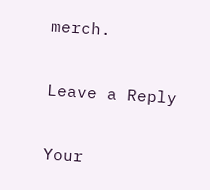merch.

Leave a Reply

Your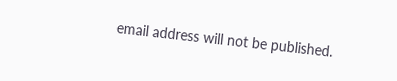email address will not be published.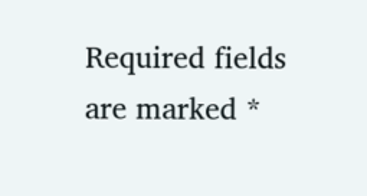Required fields are marked *